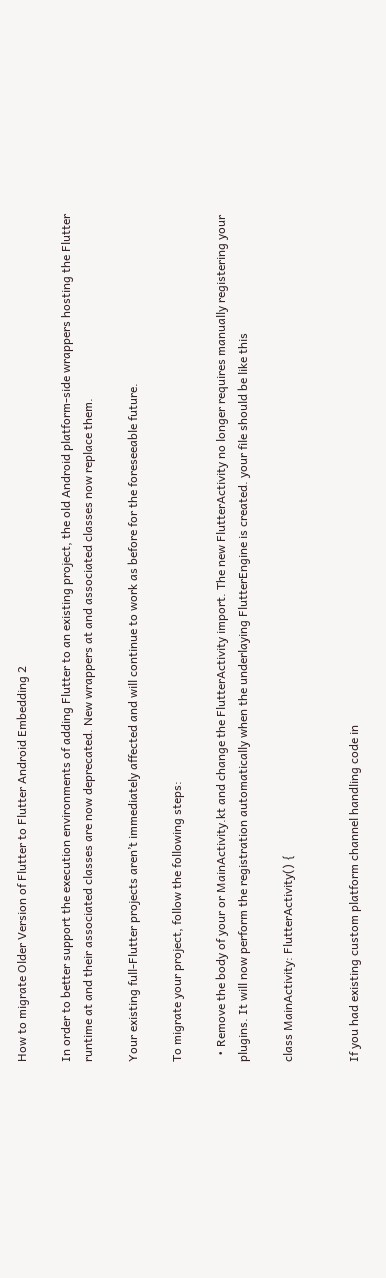How to migrate Older Version of Flutter to Flutter Android Embedding 2

In order to better support the execution environments of adding Flutter to an existing project, the old Android platform-side wrappers hosting the Flutter runtime at and their associated classes are now deprecated. New wrappers at and associated classes now replace them.

Your existing full-Flutter projects aren’t immediately affected and will continue to work as before for the foreseeable future.

To migrate your project, follow the following steps:

  • Remove the body of your or MainActivity.kt and change the FlutterActivity import. The new FlutterActivity no longer requires manually registering your plugins. It will now perform the registration automatically when the underlaying FlutterEngine is created. your file should be like this

class MainActivity: FlutterActivity() {


If you had existing custom platform channel handling code in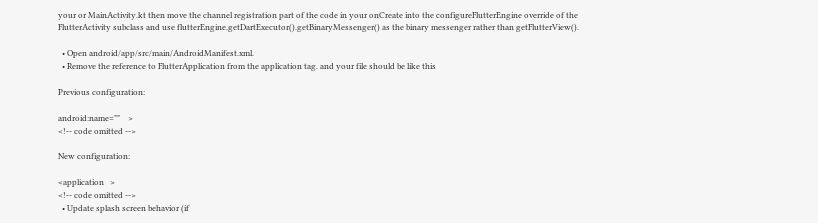your or MainActivity.kt then move the channel registration part of the code in your onCreate into the configureFlutterEngine override of the FlutterActivity subclass and use flutterEngine.getDartExecutor().getBinaryMessenger() as the binary messenger rather than getFlutterView().

  • Open android/app/src/main/AndroidManifest.xml.
  • Remove the reference to FlutterApplication from the application tag. and your file should be like this

Previous configuration:

android:name=""    >
<!-- code omitted -->

New configuration:

<application   >
<!-- code omitted -->
  • Update splash screen behavior (if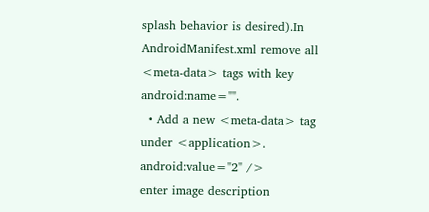splash behavior is desired).In AndroidManifest.xml remove all <meta-data> tags with key android:name="".
  • Add a new <meta-data> tag under <application>.
android:value="2" />
enter image description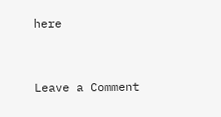here


Leave a Comment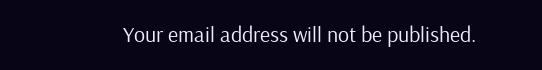Your email address will not be published.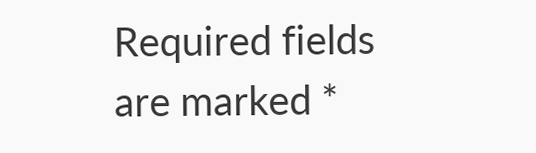Required fields are marked *